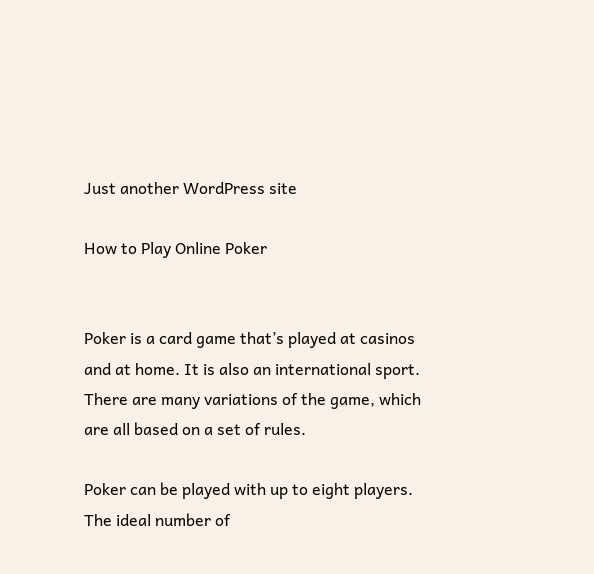Just another WordPress site

How to Play Online Poker


Poker is a card game that’s played at casinos and at home. It is also an international sport. There are many variations of the game, which are all based on a set of rules.

Poker can be played with up to eight players. The ideal number of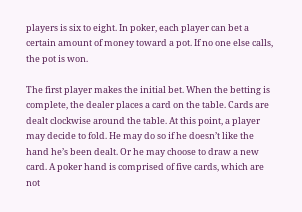players is six to eight. In poker, each player can bet a certain amount of money toward a pot. If no one else calls, the pot is won.

The first player makes the initial bet. When the betting is complete, the dealer places a card on the table. Cards are dealt clockwise around the table. At this point, a player may decide to fold. He may do so if he doesn’t like the hand he’s been dealt. Or he may choose to draw a new card. A poker hand is comprised of five cards, which are not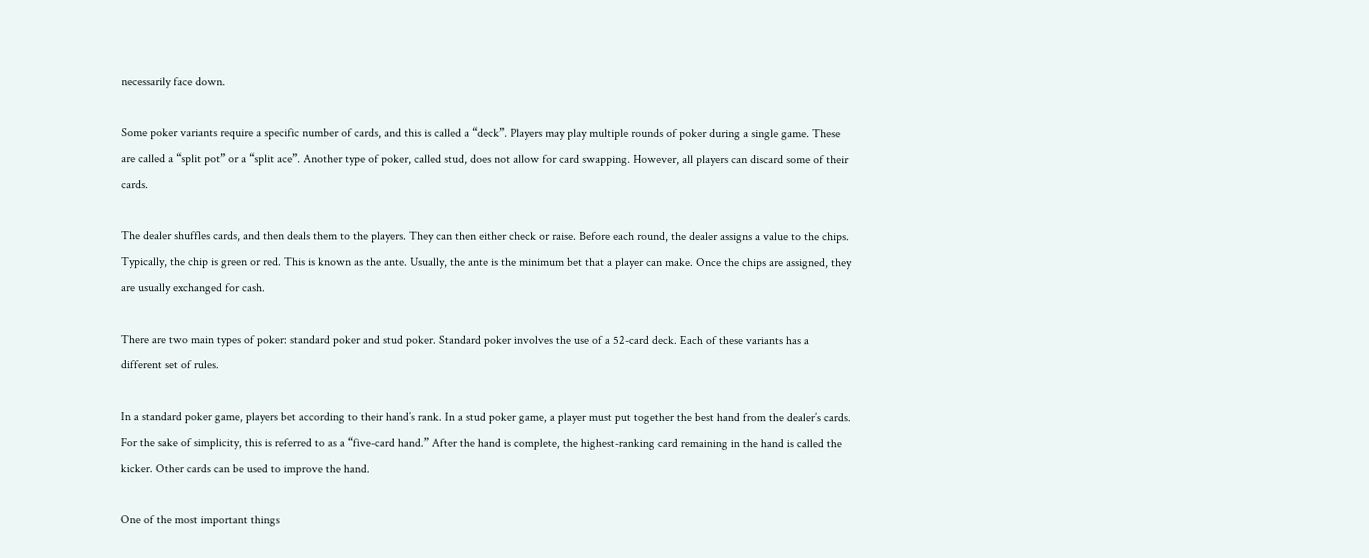necessarily face down.

Some poker variants require a specific number of cards, and this is called a “deck”. Players may play multiple rounds of poker during a single game. These are called a “split pot” or a “split ace”. Another type of poker, called stud, does not allow for card swapping. However, all players can discard some of their cards.

The dealer shuffles cards, and then deals them to the players. They can then either check or raise. Before each round, the dealer assigns a value to the chips. Typically, the chip is green or red. This is known as the ante. Usually, the ante is the minimum bet that a player can make. Once the chips are assigned, they are usually exchanged for cash.

There are two main types of poker: standard poker and stud poker. Standard poker involves the use of a 52-card deck. Each of these variants has a different set of rules.

In a standard poker game, players bet according to their hand’s rank. In a stud poker game, a player must put together the best hand from the dealer’s cards. For the sake of simplicity, this is referred to as a “five-card hand.” After the hand is complete, the highest-ranking card remaining in the hand is called the kicker. Other cards can be used to improve the hand.

One of the most important things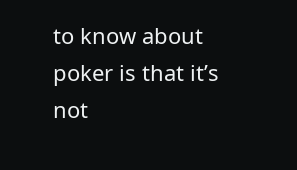to know about poker is that it’s not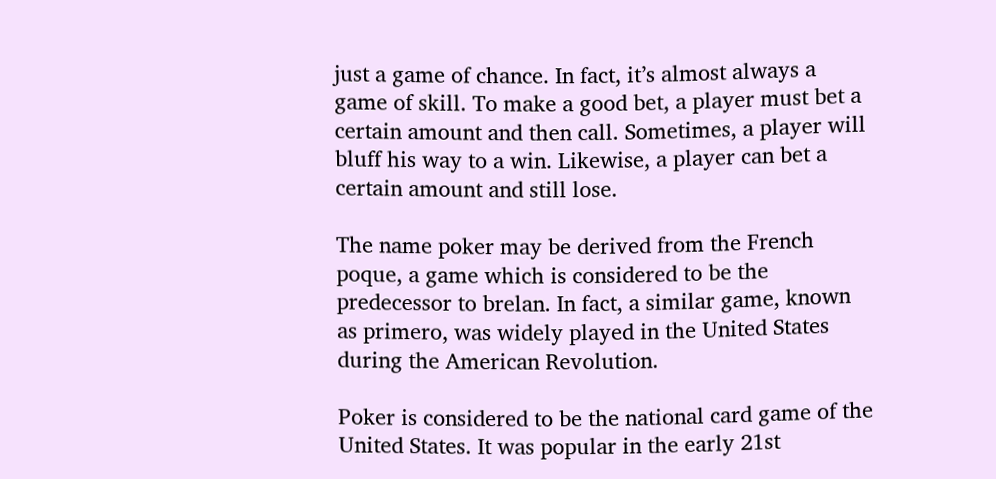just a game of chance. In fact, it’s almost always a game of skill. To make a good bet, a player must bet a certain amount and then call. Sometimes, a player will bluff his way to a win. Likewise, a player can bet a certain amount and still lose.

The name poker may be derived from the French poque, a game which is considered to be the predecessor to brelan. In fact, a similar game, known as primero, was widely played in the United States during the American Revolution.

Poker is considered to be the national card game of the United States. It was popular in the early 21st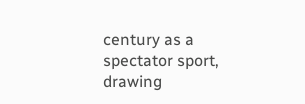century as a spectator sport, drawing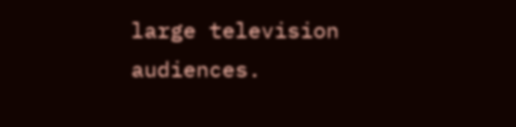large television audiences.